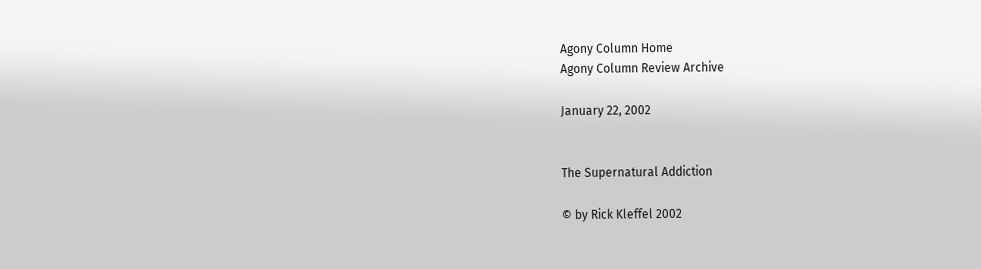Agony Column Home
Agony Column Review Archive

January 22, 2002


The Supernatural Addiction

© by Rick Kleffel 2002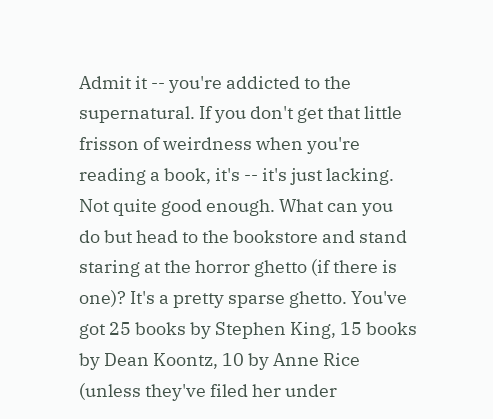Admit it -- you're addicted to the supernatural. If you don't get that little frisson of weirdness when you're reading a book, it's -- it's just lacking. Not quite good enough. What can you do but head to the bookstore and stand staring at the horror ghetto (if there is one)? It's a pretty sparse ghetto. You've got 25 books by Stephen King, 15 books by Dean Koontz, 10 by Anne Rice (unless they've filed her under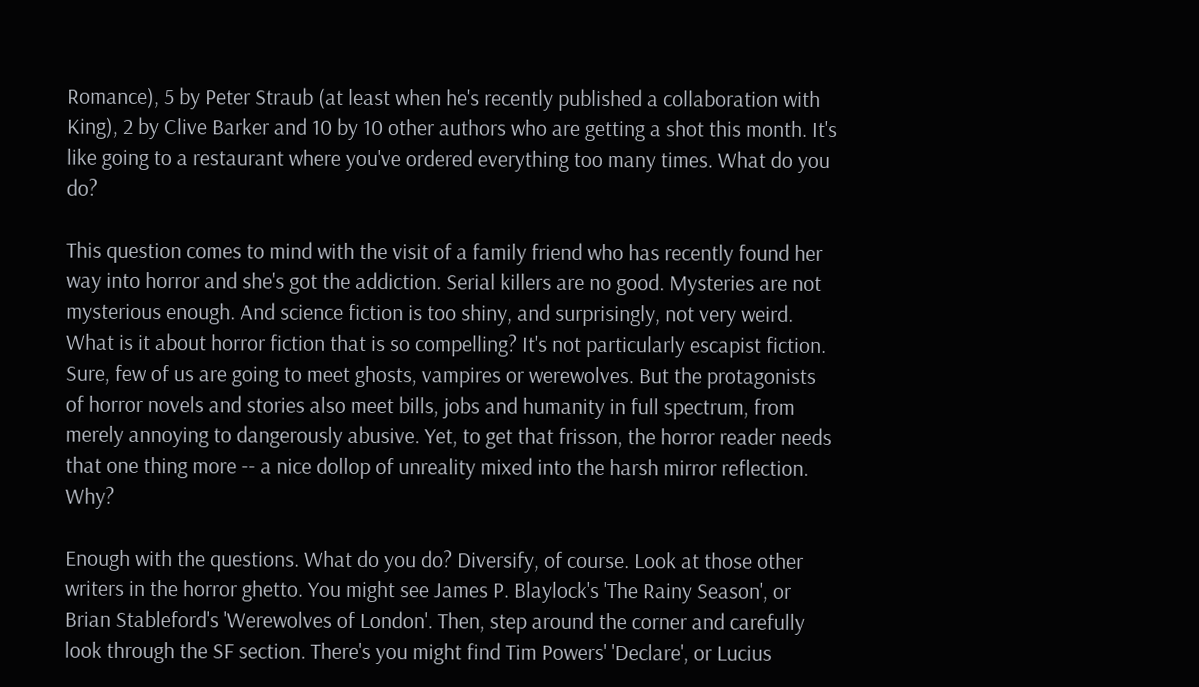Romance), 5 by Peter Straub (at least when he's recently published a collaboration with King), 2 by Clive Barker and 10 by 10 other authors who are getting a shot this month. It's like going to a restaurant where you've ordered everything too many times. What do you do?

This question comes to mind with the visit of a family friend who has recently found her way into horror and she's got the addiction. Serial killers are no good. Mysteries are not mysterious enough. And science fiction is too shiny, and surprisingly, not very weird. What is it about horror fiction that is so compelling? It's not particularly escapist fiction. Sure, few of us are going to meet ghosts, vampires or werewolves. But the protagonists of horror novels and stories also meet bills, jobs and humanity in full spectrum, from merely annoying to dangerously abusive. Yet, to get that frisson, the horror reader needs that one thing more -- a nice dollop of unreality mixed into the harsh mirror reflection. Why?

Enough with the questions. What do you do? Diversify, of course. Look at those other writers in the horror ghetto. You might see James P. Blaylock's 'The Rainy Season', or Brian Stableford's 'Werewolves of London'. Then, step around the corner and carefully look through the SF section. There's you might find Tim Powers' 'Declare', or Lucius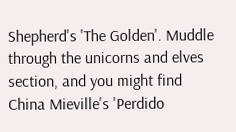Shepherd's 'The Golden'. Muddle through the unicorns and elves section, and you might find China Mieville's 'Perdido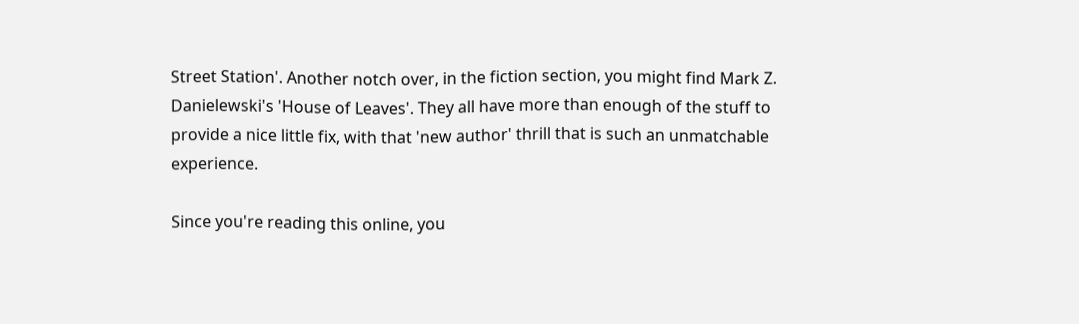Street Station'. Another notch over, in the fiction section, you might find Mark Z. Danielewski's 'House of Leaves'. They all have more than enough of the stuff to provide a nice little fix, with that 'new author' thrill that is such an unmatchable experience.

Since you're reading this online, you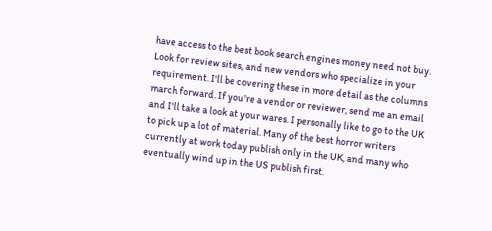have access to the best book search engines money need not buy. Look for review sites, and new vendors who specialize in your requirement. I'll be covering these in more detail as the columns march forward. If you're a vendor or reviewer, send me an email and I'll take a look at your wares. I personally like to go to the UK to pick up a lot of material. Many of the best horror writers currently at work today publish only in the UK, and many who eventually wind up in the US publish first.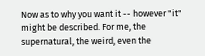Now as to why you want it -- however "it" might be described. For me, the supernatural, the weird, even the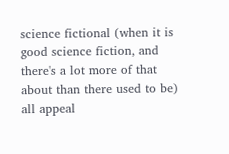science fictional (when it is good science fiction, and there's a lot more of that about than there used to be) all appeal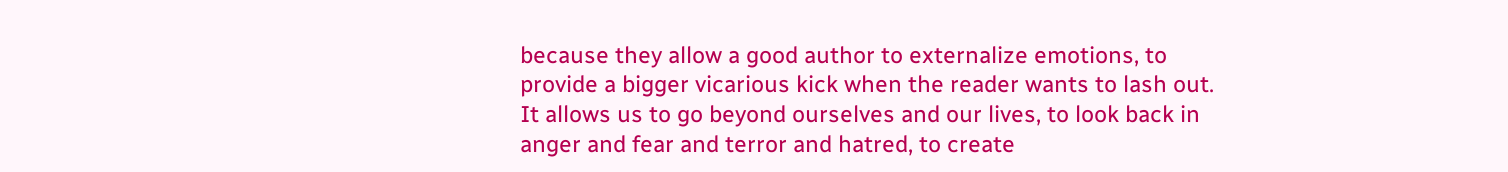because they allow a good author to externalize emotions, to provide a bigger vicarious kick when the reader wants to lash out. It allows us to go beyond ourselves and our lives, to look back in anger and fear and terror and hatred, to create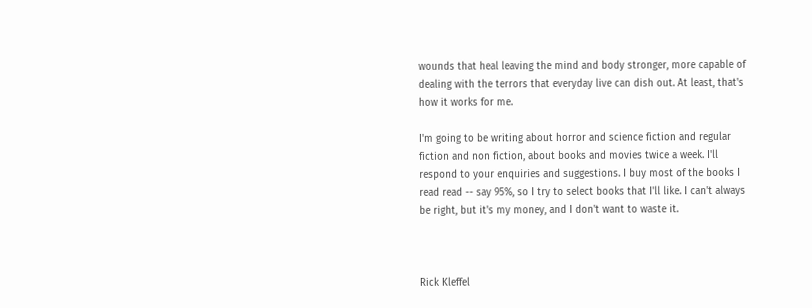wounds that heal leaving the mind and body stronger, more capable of dealing with the terrors that everyday live can dish out. At least, that's how it works for me.

I'm going to be writing about horror and science fiction and regular fiction and non fiction, about books and movies twice a week. I'll respond to your enquiries and suggestions. I buy most of the books I read read -- say 95%, so I try to select books that I'll like. I can't always be right, but it's my money, and I don't want to waste it.



Rick Kleffel